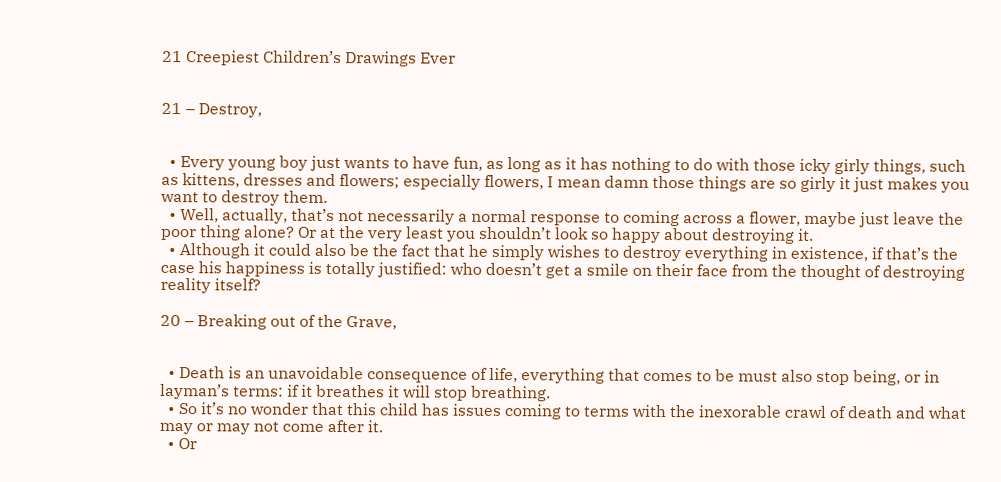21 Creepiest Children’s Drawings Ever


21 – Destroy,


  • Every young boy just wants to have fun, as long as it has nothing to do with those icky girly things, such as kittens, dresses and flowers; especially flowers, I mean damn those things are so girly it just makes you want to destroy them.
  • Well, actually, that’s not necessarily a normal response to coming across a flower, maybe just leave the poor thing alone? Or at the very least you shouldn’t look so happy about destroying it.
  • Although it could also be the fact that he simply wishes to destroy everything in existence, if that’s the case his happiness is totally justified: who doesn’t get a smile on their face from the thought of destroying reality itself?

20 – Breaking out of the Grave,


  • Death is an unavoidable consequence of life, everything that comes to be must also stop being, or in layman’s terms: if it breathes it will stop breathing.
  • So it’s no wonder that this child has issues coming to terms with the inexorable crawl of death and what may or may not come after it.
  • Or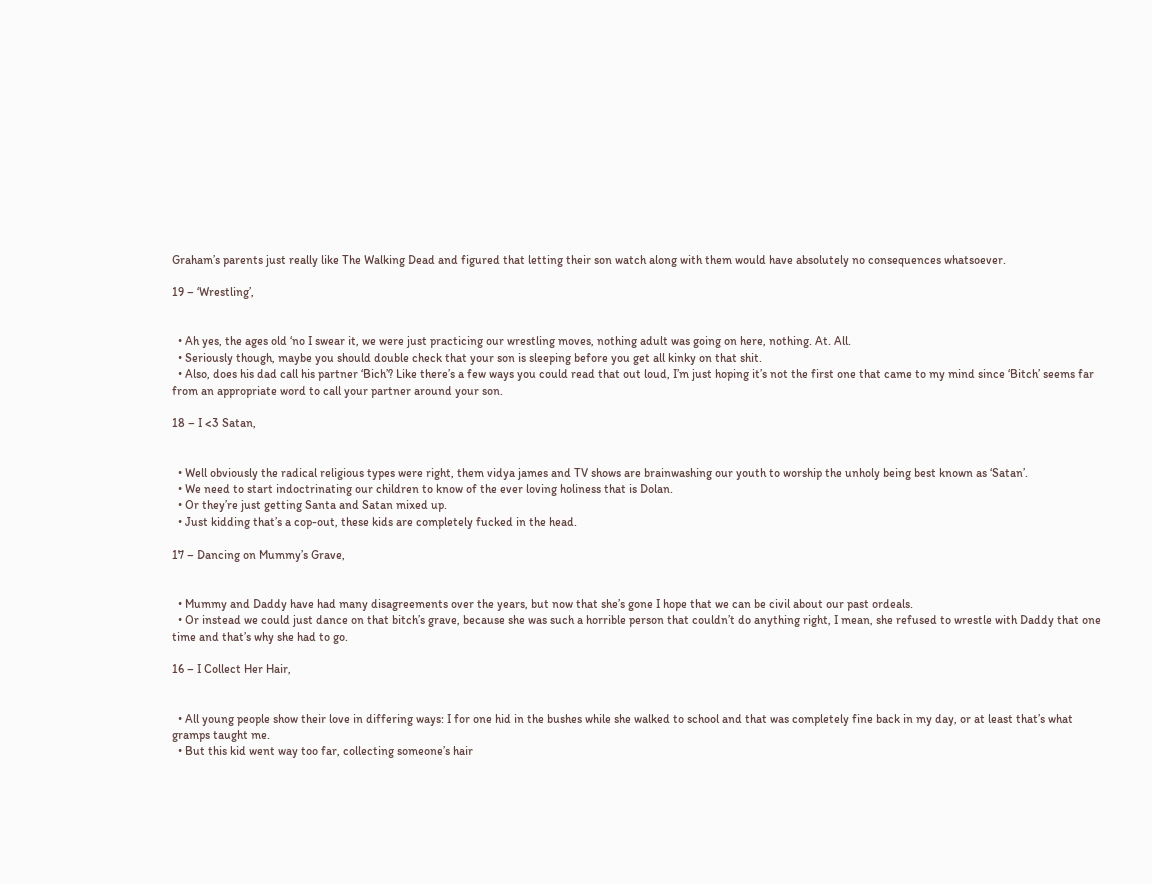Graham’s parents just really like The Walking Dead and figured that letting their son watch along with them would have absolutely no consequences whatsoever.

19 – ‘Wrestling’,


  • Ah yes, the ages old ‘no I swear it, we were just practicing our wrestling moves, nothing adult was going on here, nothing. At. All.
  • Seriously though, maybe you should double check that your son is sleeping before you get all kinky on that shit.
  • Also, does his dad call his partner ‘Bich’? Like there’s a few ways you could read that out loud, I’m just hoping it’s not the first one that came to my mind since ‘Bitch’ seems far from an appropriate word to call your partner around your son.

18 – I <3 Satan,


  • Well obviously the radical religious types were right, them vidya james and TV shows are brainwashing our youth to worship the unholy being best known as ‘Satan’.
  • We need to start indoctrinating our children to know of the ever loving holiness that is Dolan.
  • Or they’re just getting Santa and Satan mixed up.
  • Just kidding that’s a cop-out, these kids are completely fucked in the head.

17 – Dancing on Mummy’s Grave,


  • Mummy and Daddy have had many disagreements over the years, but now that she’s gone I hope that we can be civil about our past ordeals.
  • Or instead we could just dance on that bitch’s grave, because she was such a horrible person that couldn’t do anything right, I mean, she refused to wrestle with Daddy that one time and that’s why she had to go.

16 – I Collect Her Hair,


  • All young people show their love in differing ways: I for one hid in the bushes while she walked to school and that was completely fine back in my day, or at least that’s what gramps taught me.
  • But this kid went way too far, collecting someone’s hair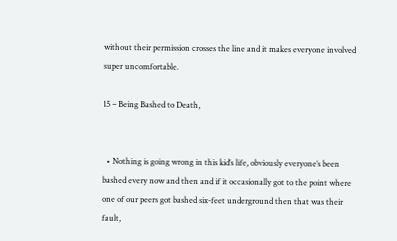without their permission crosses the line and it makes everyone involved super uncomfortable.

15 – Being Bashed to Death,


  • Nothing is going wrong in this kid’s life, obviously everyone’s been bashed every now and then and if it occasionally got to the point where one of our peers got bashed six-feet underground then that was their fault,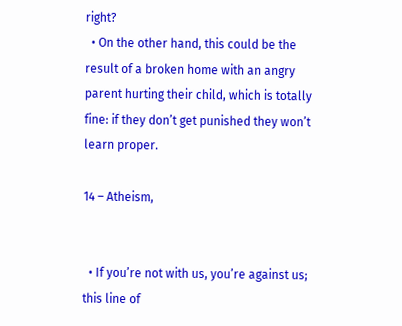right?
  • On the other hand, this could be the result of a broken home with an angry parent hurting their child, which is totally fine: if they don’t get punished they won’t learn proper.

14 – Atheism,


  • If you’re not with us, you’re against us; this line of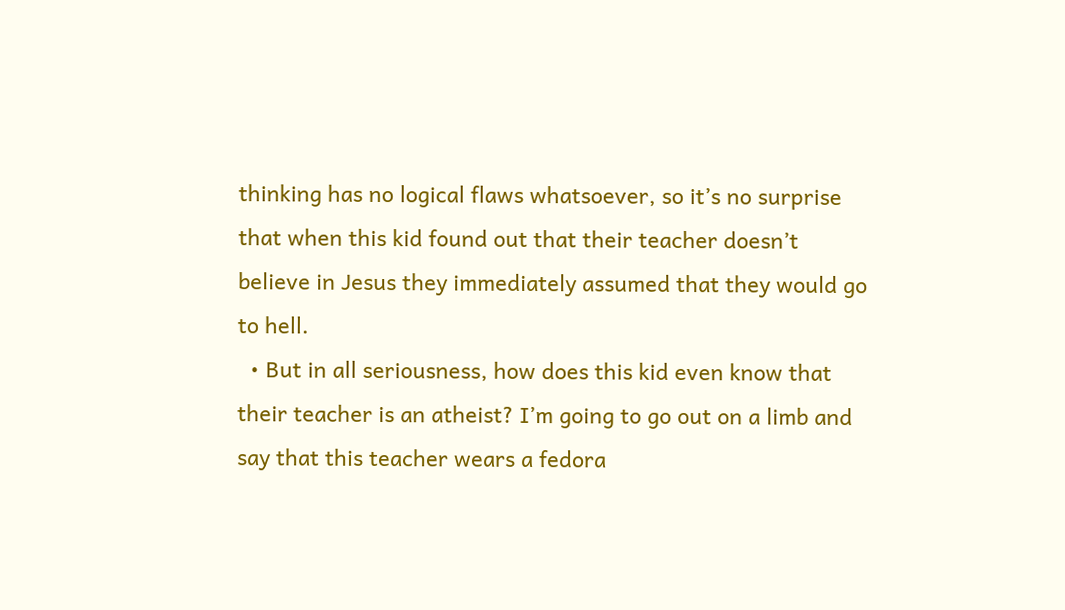thinking has no logical flaws whatsoever, so it’s no surprise that when this kid found out that their teacher doesn’t believe in Jesus they immediately assumed that they would go to hell.
  • But in all seriousness, how does this kid even know that their teacher is an atheist? I’m going to go out on a limb and say that this teacher wears a fedora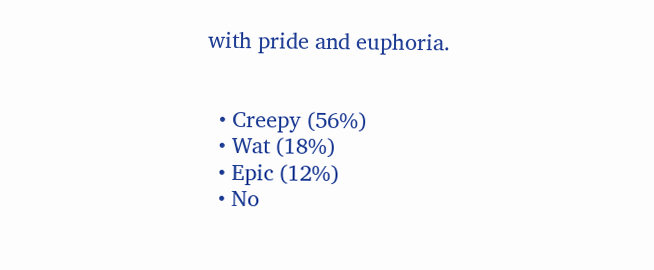with pride and euphoria.


  • Creepy (56%)
  • Wat (18%)
  • Epic (12%)
  • No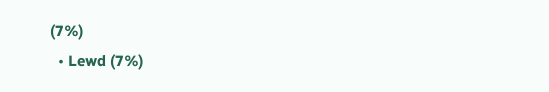(7%)
  • Lewd (7%)